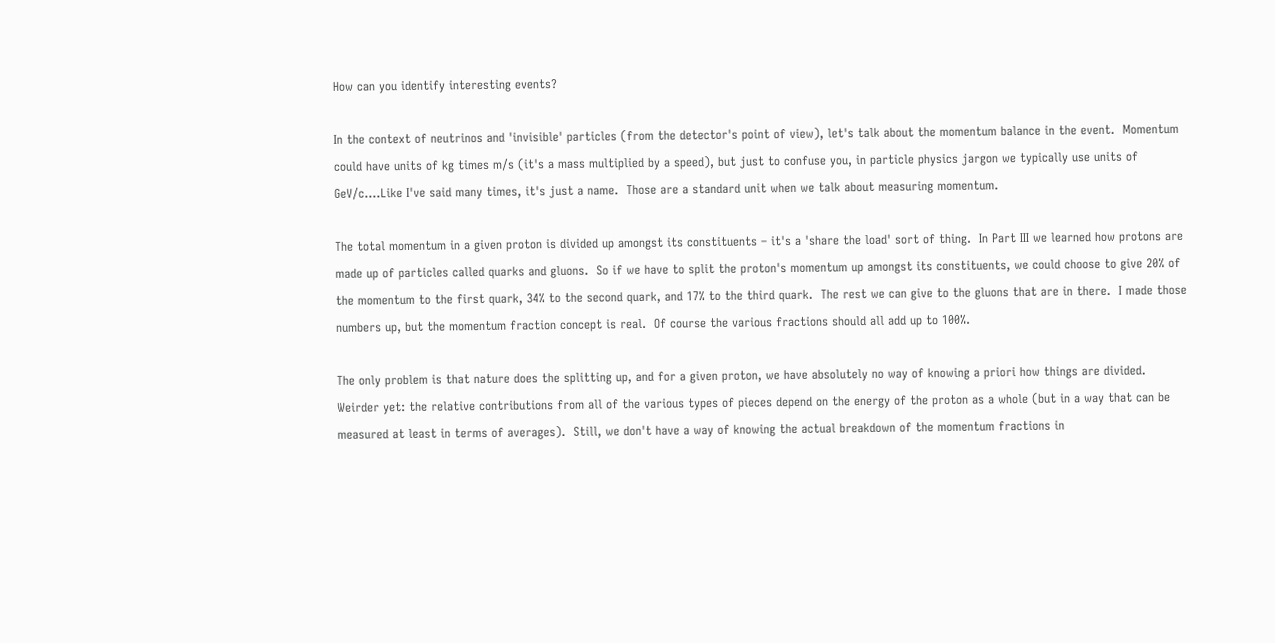How can you identify interesting events?

In the context of neutrinos and 'invisible' particles (from the detector's point of view), let's talk about the momentum balance in the event.  Momentum could have units of kg times m/s (it's a mass multiplied by a speed), but just to confuse you, in particle physics jargon we typically use units of GeV/c....Like I've said many times, it's just a name.  Those are a standard unit when we talk about measuring momentum.

The total momentum in a given proton is divided up amongst its constituents – it's a 'share the load' sort of thing.  In Part III we learned how protons are made up of particles called quarks and gluons.  So if we have to split the proton's momentum up amongst its constituents, we could choose to give 20% of the momentum to the first quark, 34% to the second quark, and 17% to the third quark.  The rest we can give to the gluons that are in there.  I made those numbers up, but the momentum fraction concept is real.  Of course the various fractions should all add up to 100%.

The only problem is that nature does the splitting up, and for a given proton, we have absolutely no way of knowing a priori how things are divided.  Weirder yet: the relative contributions from all of the various types of pieces depend on the energy of the proton as a whole (but in a way that can be measured at least in terms of averages).  Still, we don't have a way of knowing the actual breakdown of the momentum fractions in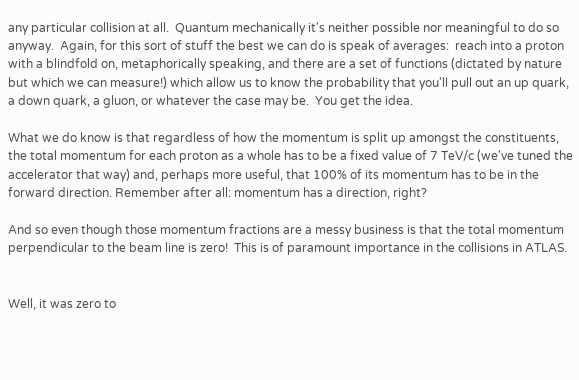any particular collision at all.  Quantum mechanically it's neither possible nor meaningful to do so anyway.  Again, for this sort of stuff the best we can do is speak of averages:  reach into a proton with a blindfold on, metaphorically speaking, and there are a set of functions (dictated by nature but which we can measure!) which allow us to know the probability that you'll pull out an up quark, a down quark, a gluon, or whatever the case may be.  You get the idea.

What we do know is that regardless of how the momentum is split up amongst the constituents, the total momentum for each proton as a whole has to be a fixed value of 7 TeV/c (we've tuned the accelerator that way) and, perhaps more useful, that 100% of its momentum has to be in the forward direction. Remember after all: momentum has a direction, right?

And so even though those momentum fractions are a messy business is that the total momentum perpendicular to the beam line is zero!  This is of paramount importance in the collisions in ATLAS.


Well, it was zero to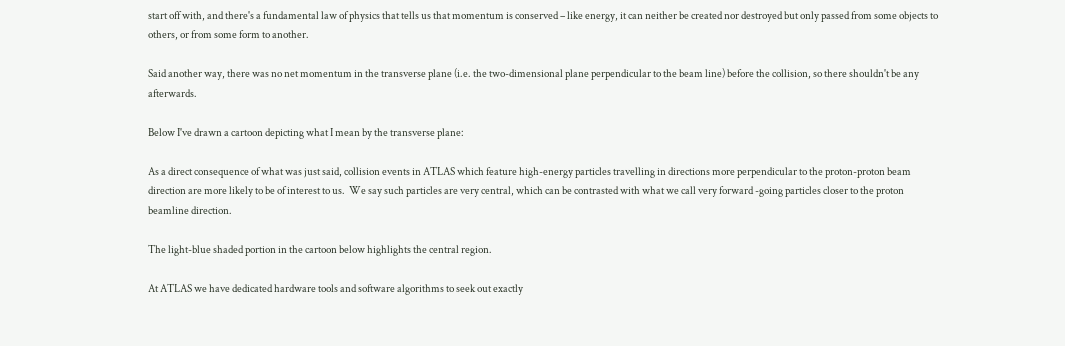start off with, and there's a fundamental law of physics that tells us that momentum is conserved – like energy, it can neither be created nor destroyed but only passed from some objects to others, or from some form to another.

Said another way, there was no net momentum in the transverse plane (i.e. the two-dimensional plane perpendicular to the beam line) before the collision, so there shouldn't be any afterwards.

Below I've drawn a cartoon depicting what I mean by the transverse plane:

As a direct consequence of what was just said, collision events in ATLAS which feature high-energy particles travelling in directions more perpendicular to the proton-proton beam direction are more likely to be of interest to us.  We say such particles are very central, which can be contrasted with what we call very forward -going particles closer to the proton beamline direction.

The light-blue shaded portion in the cartoon below highlights the central region.

At ATLAS we have dedicated hardware tools and software algorithms to seek out exactly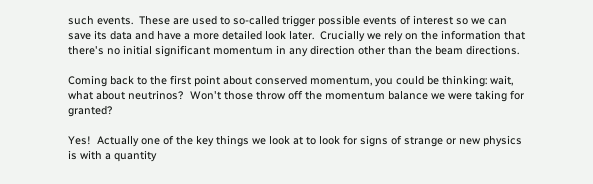such events.  These are used to so-called trigger possible events of interest so we can save its data and have a more detailed look later.  Crucially we rely on the information that there's no initial significant momentum in any direction other than the beam directions.

Coming back to the first point about conserved momentum, you could be thinking: wait, what about neutrinos?  Won't those throw off the momentum balance we were taking for granted?

Yes!  Actually one of the key things we look at to look for signs of strange or new physics is with a quantity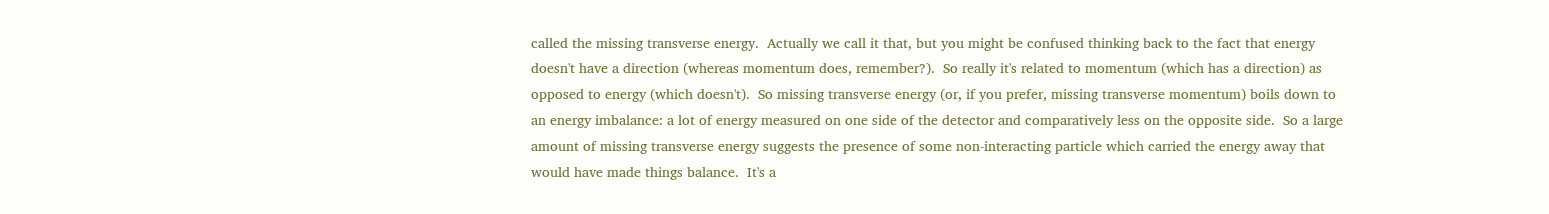called the missing transverse energy.  Actually we call it that, but you might be confused thinking back to the fact that energy doesn't have a direction (whereas momentum does, remember?).  So really it's related to momentum (which has a direction) as opposed to energy (which doesn't).  So missing transverse energy (or, if you prefer, missing transverse momentum) boils down to an energy imbalance: a lot of energy measured on one side of the detector and comparatively less on the opposite side.  So a large amount of missing transverse energy suggests the presence of some non-interacting particle which carried the energy away that would have made things balance.  It's a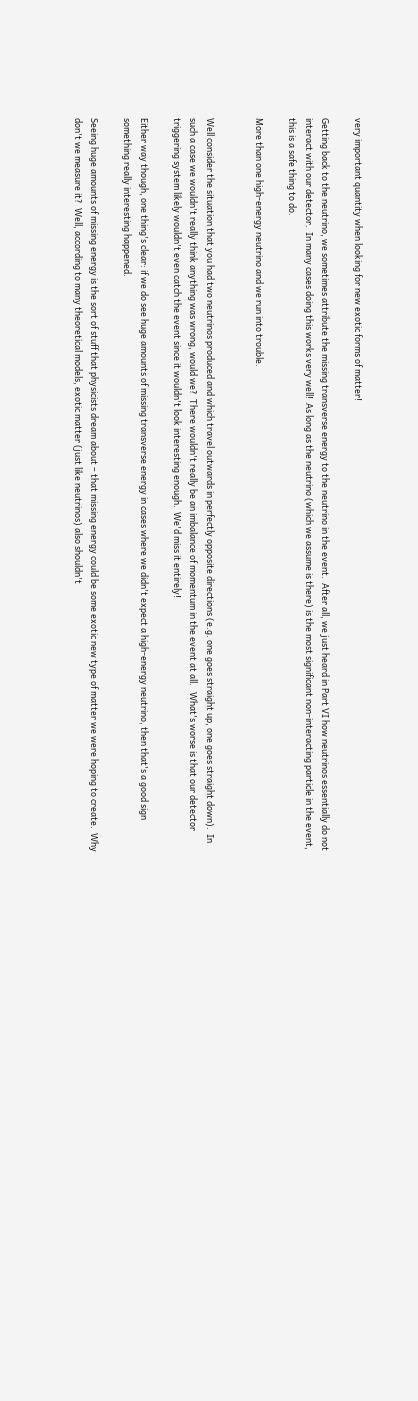very important quantity when looking for new exotic forms of matter!

Getting back to the neutrino, we sometimes attribute the missing transverse energy to the neutrino in the event.  After all, we just heard in Part VI how neutrinos essentially do not interact with our detector.  In many cases doing this works very well!  As long as the neutrino (which we assume is there) is the most significant non-interacting particle in the event, this is a safe thing to do.

More than one high-energy neutrino and we run into trouble.


Well consider the situation that you had two neutrinos produced and which travel outwards in perfectly opposite directions (e.g. one goes straight up, one goes straight down).  In such a case we wouldn't really think anything was wrong, would we?  There wouldn't really be an imbalance of momentum in the event at all.   What's worse is that our detector triggering system likely wouldn't even catch the event since it wouldn't look interesting enough.  We'd miss it entirely!

Either way though, one thing's clear: if we do see huge amounts of missing transverse energy in cases where we didn't expect a high-energy neutrino, then that's a good sign something really interesting happened.

Seeing huge amounts of missing energy is the sort of stuff that physicists dream about – that missing energy could be some exotic new type of matter we were hoping to create.  Why don't we measure it?  Well, according to many theoretical models, exotic matter (just like neutrinos) also shouldn't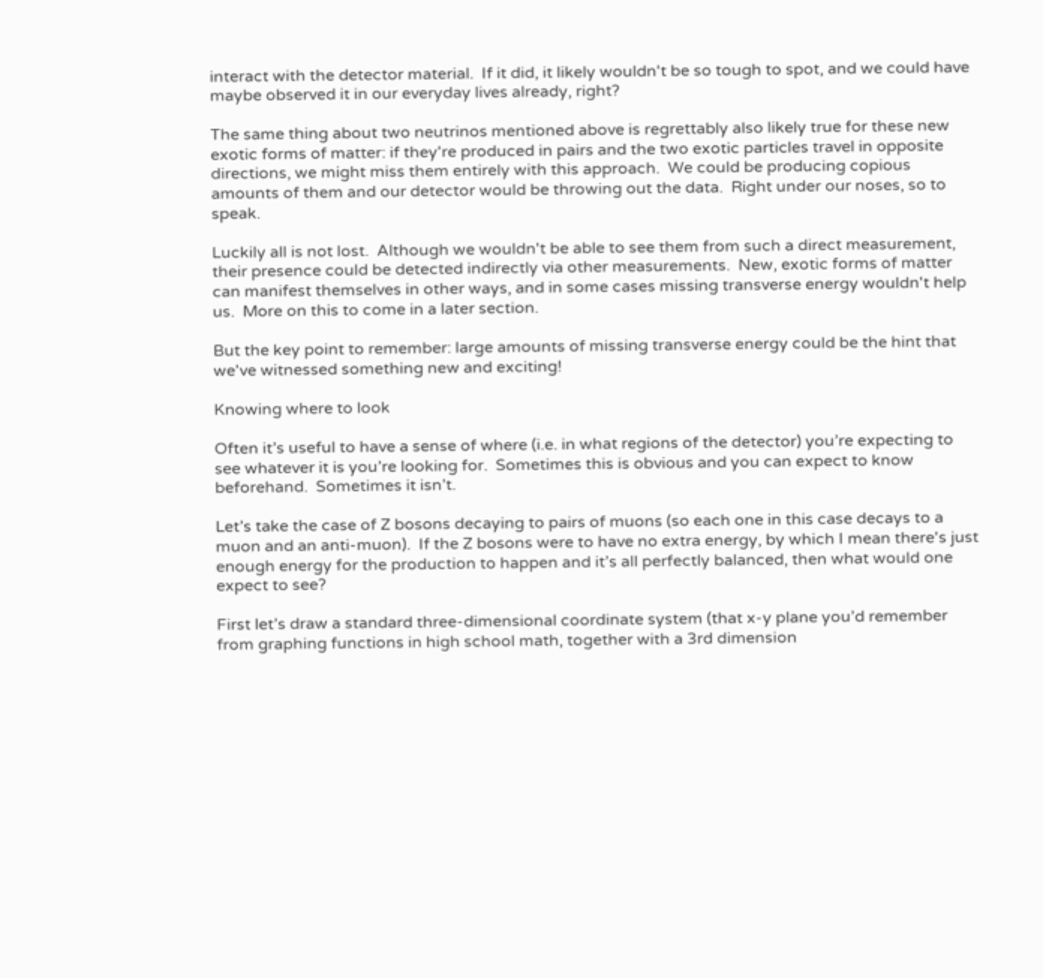interact with the detector material.  If it did, it likely wouldn't be so tough to spot, and we could have maybe observed it in our everyday lives already, right?

The same thing about two neutrinos mentioned above is regrettably also likely true for these new exotic forms of matter: if they're produced in pairs and the two exotic particles travel in opposite directions, we might miss them entirely with this approach.  We could be producing copious amounts of them and our detector would be throwing out the data.  Right under our noses, so to speak.

Luckily all is not lost.  Although we wouldn't be able to see them from such a direct measurement, their presence could be detected indirectly via other measurements.  New, exotic forms of matter can manifest themselves in other ways, and in some cases missing transverse energy wouldn't help us.  More on this to come in a later section.

But the key point to remember: large amounts of missing transverse energy could be the hint that we've witnessed something new and exciting!

Knowing where to look

Often it’s useful to have a sense of where (i.e. in what regions of the detector) you’re expecting to see whatever it is you’re looking for.  Sometimes this is obvious and you can expect to know beforehand.  Sometimes it isn’t.

Let’s take the case of Z bosons decaying to pairs of muons (so each one in this case decays to a muon and an anti-muon).  If the Z bosons were to have no extra energy, by which I mean there's just enough energy for the production to happen and it’s all perfectly balanced, then what would one expect to see?

First let’s draw a standard three-dimensional coordinate system (that x-y plane you’d remember from graphing functions in high school math, together with a 3rd dimension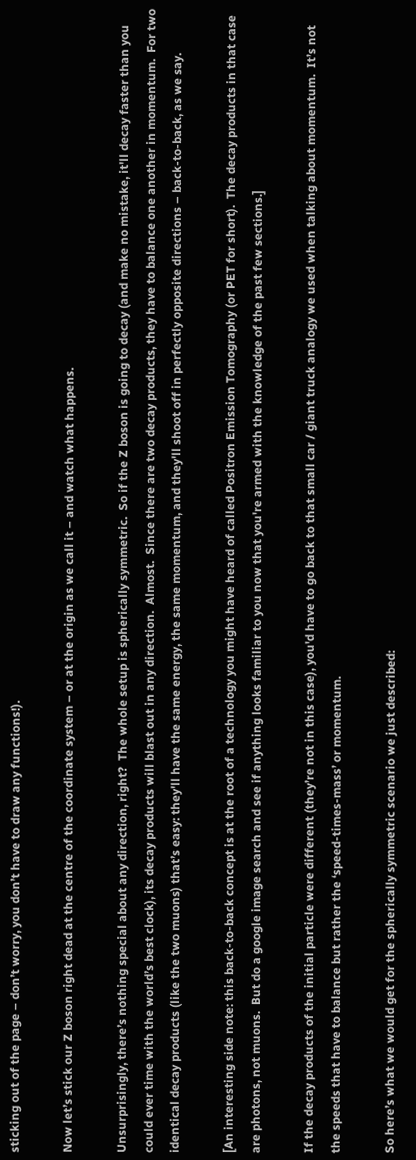sticking out of the page – don’t worry, you don’t have to draw any functions!).

Now let’s stick our Z boson right dead at the centre of the coordinate system – or at the origin as we call it – and watch what happens.

Unsurprisingly, there’s nothing special about any direction, right?  The whole setup is spherically symmetric.  So if the Z boson is going to decay (and make no mistake, it'll decay faster than you could ever time with the world’s best clock), its decay products will blast out in any direction.  Almost.  Since there are two decay products, they have to balance one another in momentum.  For two identical decay products (like the two muons) that’s easy: they'll have the same energy, the same momentum, and they'll shoot off in perfectly opposite directions – back-to-back, as we say.

[An interesting side note: this back-to-back concept is at the root of a technology you might have heard of called Positron Emission Tomography (or PET for short).  The decay products in that case are photons, not muons.  But do a google image search and see if anything looks familiar to you now that you're armed with the knowledge of the past few sections.]

If the decay products of the initial particle were different (they’re not in this case), you'd have to go back to that small car / giant truck analogy we used when talking about momentum.  It’s not the speeds that have to balance but rather the ‘speed-times-mass’ or momentum.

So here’s what we would get for the spherically symmetric scenario we just described: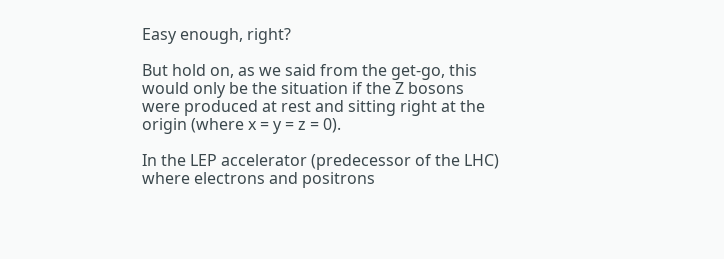Easy enough, right?

But hold on, as we said from the get-go, this would only be the situation if the Z bosons were produced at rest and sitting right at the origin (where x = y = z = 0).

In the LEP accelerator (predecessor of the LHC) where electrons and positrons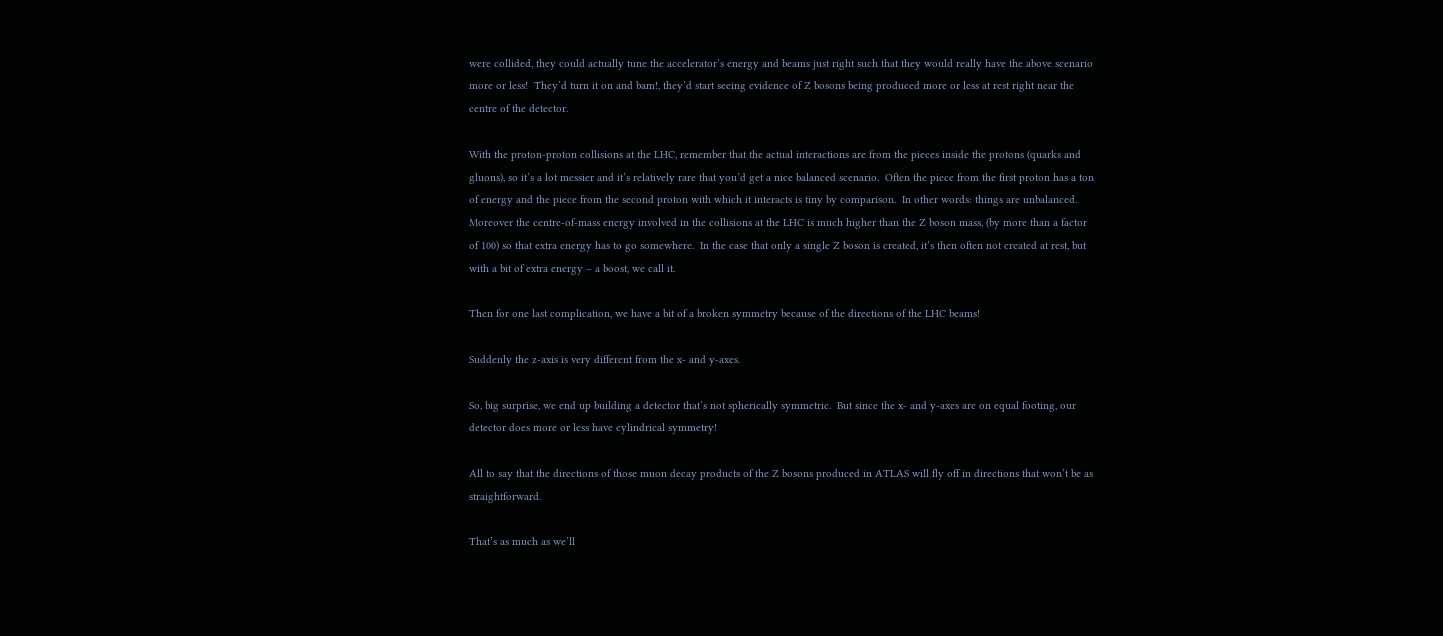were collided, they could actually tune the accelerator’s energy and beams just right such that they would really have the above scenario more or less!  They’d turn it on and bam!, they’d start seeing evidence of Z bosons being produced more or less at rest right near the centre of the detector.

With the proton-proton collisions at the LHC, remember that the actual interactions are from the pieces inside the protons (quarks and gluons), so it’s a lot messier and it’s relatively rare that you’d get a nice balanced scenario.  Often the piece from the first proton has a ton of energy and the piece from the second proton with which it interacts is tiny by comparison.  In other words: things are unbalanced. Moreover the centre-of-mass energy involved in the collisions at the LHC is much higher than the Z boson mass, (by more than a factor of 100) so that extra energy has to go somewhere.  In the case that only a single Z boson is created, it’s then often not created at rest, but with a bit of extra energy – a boost, we call it.

Then for one last complication, we have a bit of a broken symmetry because of the directions of the LHC beams!

Suddenly the z-axis is very different from the x- and y-axes.

So, big surprise, we end up building a detector that’s not spherically symmetric.  But since the x- and y-axes are on equal footing, our detector does more or less have cylindrical symmetry!

All to say that the directions of those muon decay products of the Z bosons produced in ATLAS will fly off in directions that won’t be as straightforward.

That’s as much as we’ll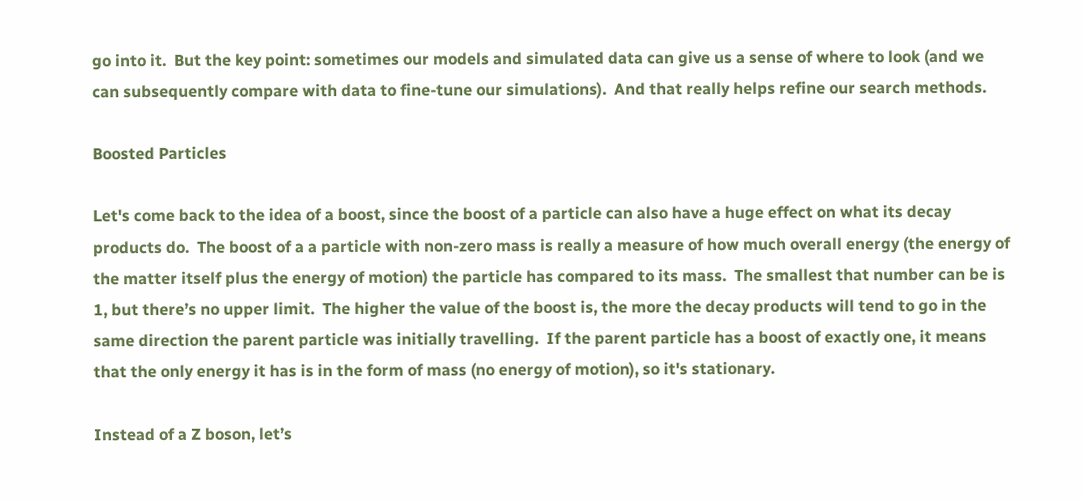go into it.  But the key point: sometimes our models and simulated data can give us a sense of where to look (and we can subsequently compare with data to fine-tune our simulations).  And that really helps refine our search methods.

Boosted Particles

Let's come back to the idea of a boost, since the boost of a particle can also have a huge effect on what its decay products do.  The boost of a a particle with non-zero mass is really a measure of how much overall energy (the energy of the matter itself plus the energy of motion) the particle has compared to its mass.  The smallest that number can be is 1, but there’s no upper limit.  The higher the value of the boost is, the more the decay products will tend to go in the same direction the parent particle was initially travelling.  If the parent particle has a boost of exactly one, it means that the only energy it has is in the form of mass (no energy of motion), so it's stationary.

Instead of a Z boson, let’s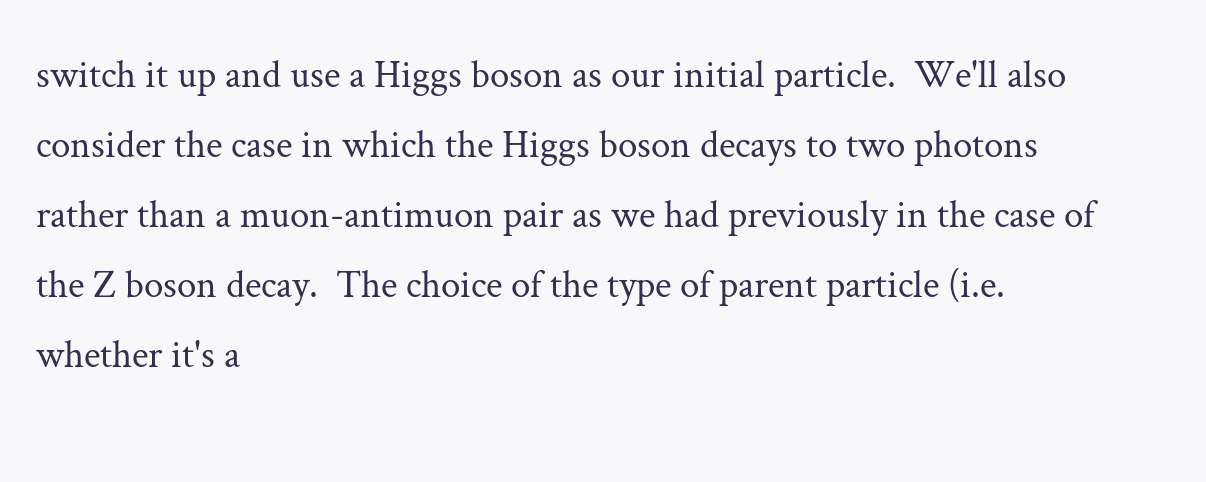switch it up and use a Higgs boson as our initial particle.  We'll also consider the case in which the Higgs boson decays to two photons rather than a muon-antimuon pair as we had previously in the case of the Z boson decay.  The choice of the type of parent particle (i.e. whether it's a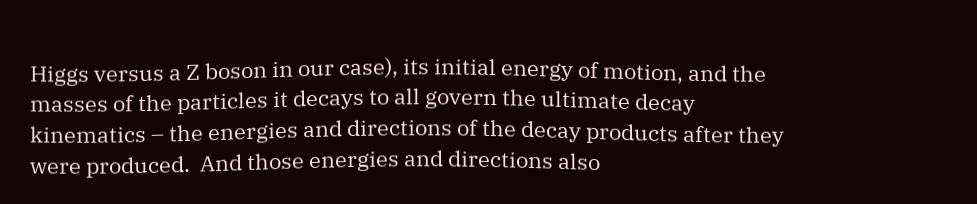Higgs versus a Z boson in our case), its initial energy of motion, and the masses of the particles it decays to all govern the ultimate decay kinematics – the energies and directions of the decay products after they were produced.  And those energies and directions also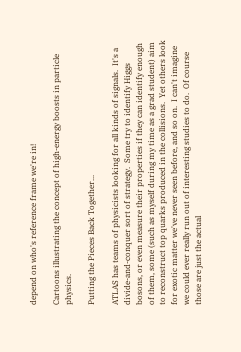depend on who's reference frame we're in!

Cartoons illustrating the concept of high-energy boosts in particle physics.

Putting the Pieces Back Together...

ATLAS has teams of physicists looking for all kinds of signals.  It's a divide-and-conquer sort of strategy.  Some try to identify Higgs bosons, or even measure their properties if they can identify enough of them, some (such as myself during my time as a grad student) aim to reconstruct top quarks produced in the collisions.  Yet others look for exotic matter we've never seen before, and so on.  I can't imagine we could ever really run out of interesting studies to do.  Of course those are just the actual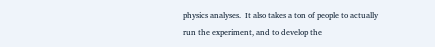physics analyses.  It also takes a ton of people to actually run the experiment, and to develop the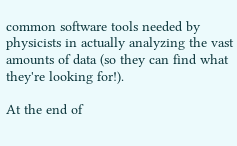common software tools needed by physicists in actually analyzing the vast amounts of data (so they can find what they're looking for!).

At the end of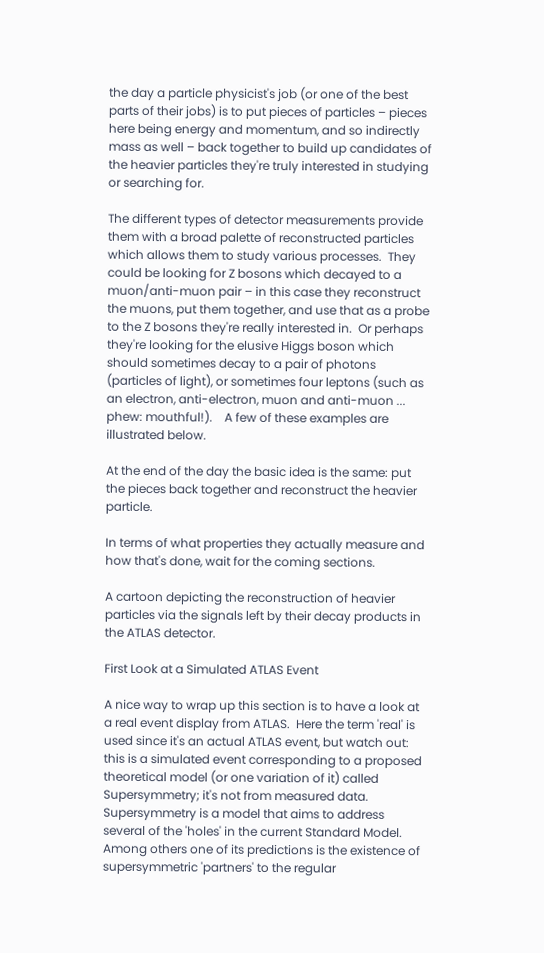the day a particle physicist's job (or one of the best parts of their jobs) is to put pieces of particles – pieces here being energy and momentum, and so indirectly mass as well – back together to build up candidates of the heavier particles they're truly interested in studying or searching for.

The different types of detector measurements provide them with a broad palette of reconstructed particles which allows them to study various processes.  They could be looking for Z bosons which decayed to a muon/anti-muon pair – in this case they reconstruct the muons, put them together, and use that as a probe to the Z bosons they're really interested in.  Or perhaps they're looking for the elusive Higgs boson which should sometimes decay to a pair of photons (particles of light), or sometimes four leptons (such as an electron, anti-electron, muon and anti-muon ... phew: mouthful!).    A few of these examples are illustrated below.

At the end of the day the basic idea is the same: put the pieces back together and reconstruct the heavier particle.

In terms of what properties they actually measure and how that's done, wait for the coming sections.

A cartoon depicting the reconstruction of heavier particles via the signals left by their decay products in the ATLAS detector.

First Look at a Simulated ATLAS Event

A nice way to wrap up this section is to have a look at a real event display from ATLAS.  Here the term 'real' is used since it's an actual ATLAS event, but watch out: this is a simulated event corresponding to a proposed theoretical model (or one variation of it) called Supersymmetry; it's not from measured data.  Supersymmetry is a model that aims to address several of the 'holes' in the current Standard Model.  Among others one of its predictions is the existence of supersymmetric 'partners' to the regular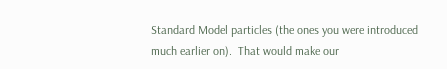Standard Model particles (the ones you were introduced much earlier on).  That would make our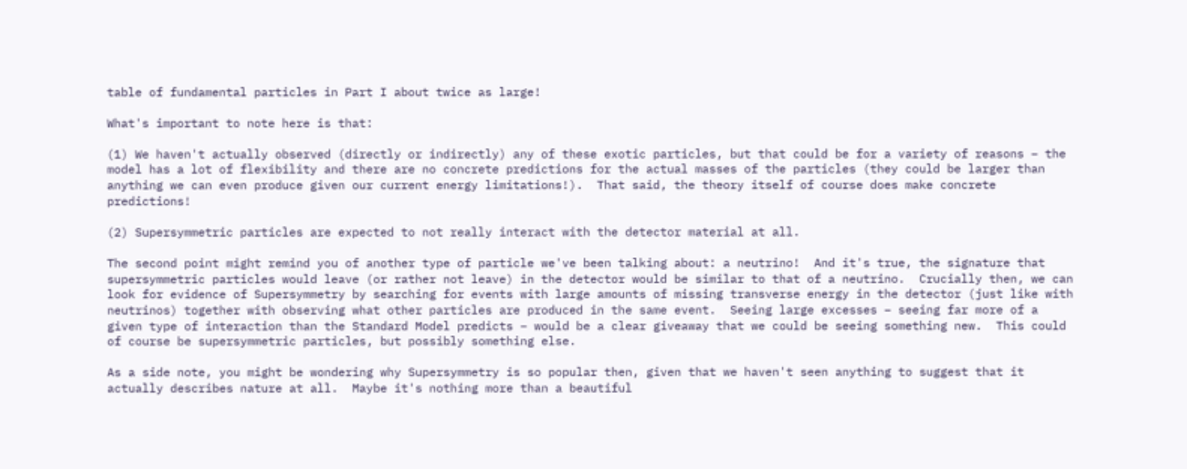table of fundamental particles in Part I about twice as large!

What's important to note here is that:

(1) We haven't actually observed (directly or indirectly) any of these exotic particles, but that could be for a variety of reasons – the model has a lot of flexibility and there are no concrete predictions for the actual masses of the particles (they could be larger than anything we can even produce given our current energy limitations!).  That said, the theory itself of course does make concrete predictions!

(2) Supersymmetric particles are expected to not really interact with the detector material at all.

The second point might remind you of another type of particle we've been talking about: a neutrino!  And it's true, the signature that supersymmetric particles would leave (or rather not leave) in the detector would be similar to that of a neutrino.  Crucially then, we can look for evidence of Supersymmetry by searching for events with large amounts of missing transverse energy in the detector (just like with neutrinos) together with observing what other particles are produced in the same event.  Seeing large excesses – seeing far more of a given type of interaction than the Standard Model predicts – would be a clear giveaway that we could be seeing something new.  This could of course be supersymmetric particles, but possibly something else.

As a side note, you might be wondering why Supersymmetry is so popular then, given that we haven't seen anything to suggest that it actually describes nature at all.  Maybe it's nothing more than a beautiful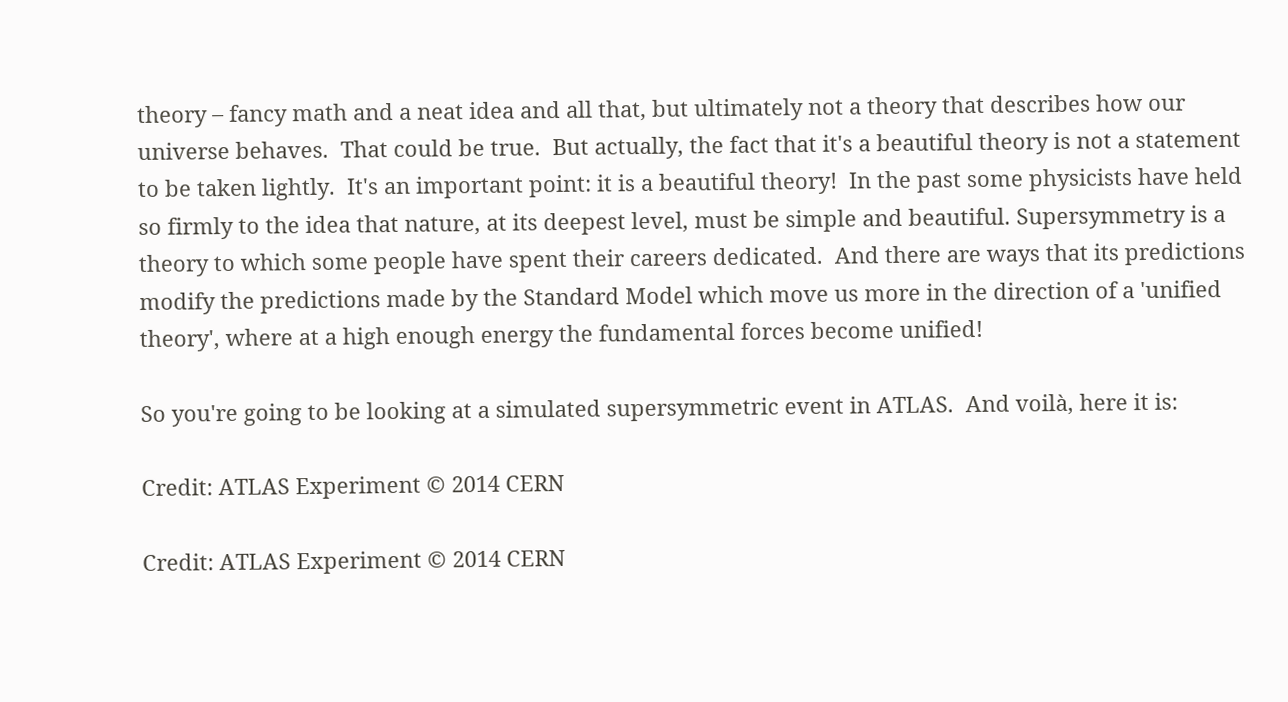theory – fancy math and a neat idea and all that, but ultimately not a theory that describes how our universe behaves.  That could be true.  But actually, the fact that it's a beautiful theory is not a statement to be taken lightly.  It's an important point: it is a beautiful theory!  In the past some physicists have held so firmly to the idea that nature, at its deepest level, must be simple and beautiful. Supersymmetry is a theory to which some people have spent their careers dedicated.  And there are ways that its predictions modify the predictions made by the Standard Model which move us more in the direction of a 'unified theory', where at a high enough energy the fundamental forces become unified!

So you're going to be looking at a simulated supersymmetric event in ATLAS.  And voilà, here it is:

Credit: ATLAS Experiment © 2014 CERN

Credit: ATLAS Experiment © 2014 CERN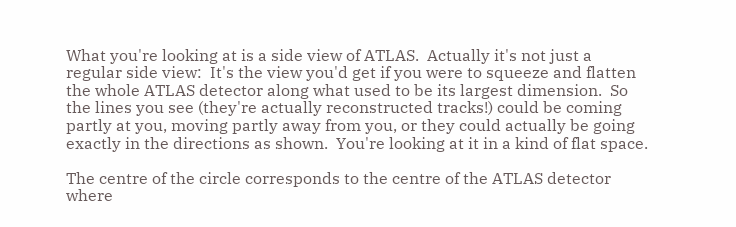What you're looking at is a side view of ATLAS.  Actually it's not just a regular side view:  It's the view you'd get if you were to squeeze and flatten the whole ATLAS detector along what used to be its largest dimension.  So the lines you see (they're actually reconstructed tracks!) could be coming partly at you, moving partly away from you, or they could actually be going exactly in the directions as shown.  You're looking at it in a kind of flat space.

The centre of the circle corresponds to the centre of the ATLAS detector where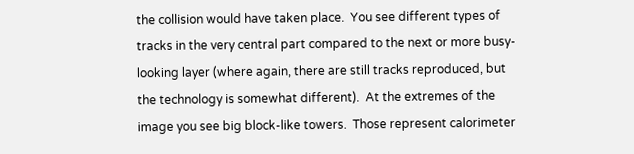the collision would have taken place.  You see different types of tracks in the very central part compared to the next or more busy-looking layer (where again, there are still tracks reproduced, but the technology is somewhat different).  At the extremes of the image you see big block-like towers.  Those represent calorimeter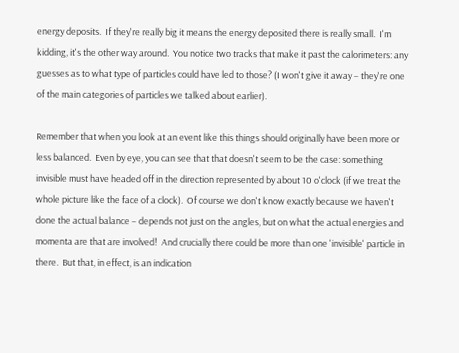energy deposits.  If they're really big it means the energy deposited there is really small.  I'm kidding, it's the other way around.  You notice two tracks that make it past the calorimeters: any guesses as to what type of particles could have led to those? (I won't give it away – they're one of the main categories of particles we talked about earlier).

Remember that when you look at an event like this things should originally have been more or less balanced.  Even by eye, you can see that that doesn't seem to be the case: something invisible must have headed off in the direction represented by about 10 o'clock (if we treat the whole picture like the face of a clock).  Of course we don't know exactly because we haven't done the actual balance – depends not just on the angles, but on what the actual energies and momenta are that are involved!  And crucially there could be more than one 'invisible' particle in there.  But that, in effect, is an indication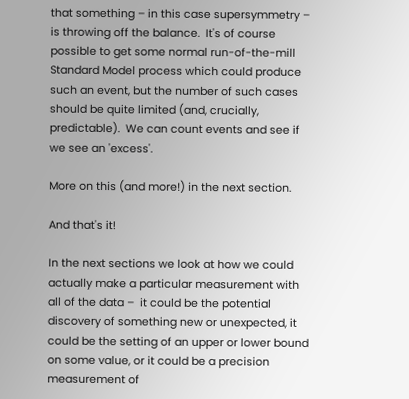that something – in this case supersymmetry – is throwing off the balance.  It's of course possible to get some normal run-of-the-mill Standard Model process which could produce such an event, but the number of such cases should be quite limited (and, crucially, predictable).  We can count events and see if we see an 'excess'.

More on this (and more!) in the next section.

And that's it!

In the next sections we look at how we could actually make a particular measurement with all of the data –  it could be the potential discovery of something new or unexpected, it could be the setting of an upper or lower bound on some value, or it could be a precision measurement of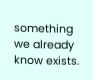something we already know exists.